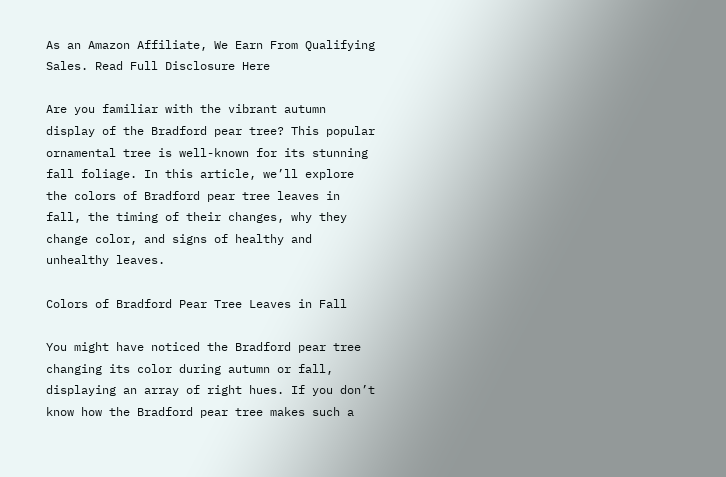As an Amazon Affiliate, We Earn From Qualifying Sales. Read Full Disclosure Here

Are you familiar with the vibrant autumn display of the Bradford pear tree? This popular ornamental tree is well-known for its stunning fall foliage. In this article, we’ll explore the colors of Bradford pear tree leaves in fall, the timing of their changes, why they change color, and signs of healthy and unhealthy leaves.

Colors of Bradford Pear Tree Leaves in Fall

You might have noticed the Bradford pear tree changing its color during autumn or fall, displaying an array of right hues. If you don’t know how the Bradford pear tree makes such a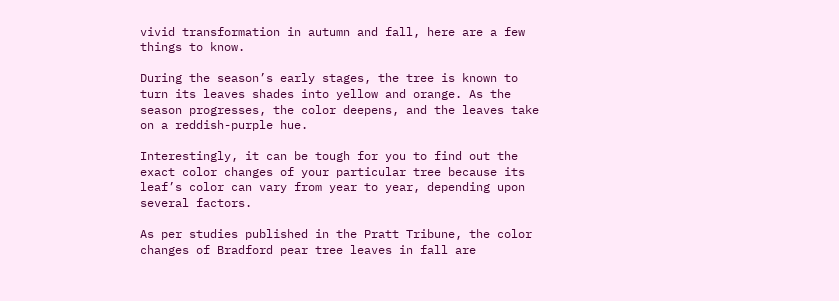vivid transformation in autumn and fall, here are a few things to know.

During the season’s early stages, the tree is known to turn its leaves shades into yellow and orange. As the season progresses, the color deepens, and the leaves take on a reddish-purple hue.

Interestingly, it can be tough for you to find out the exact color changes of your particular tree because its leaf’s color can vary from year to year, depending upon several factors.

As per studies published in the Pratt Tribune, the color changes of Bradford pear tree leaves in fall are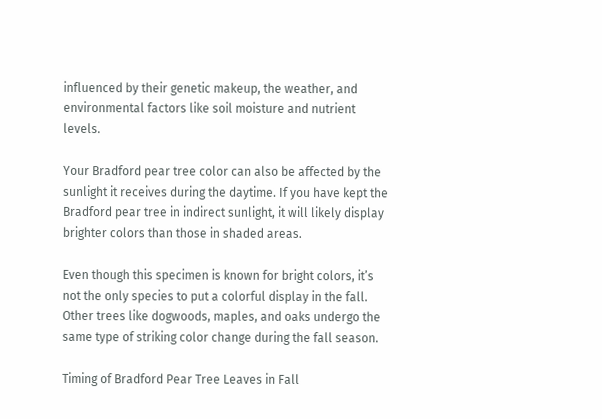influenced by their genetic makeup, the weather, and environmental factors like soil moisture and nutrient levels.

Your Bradford pear tree color can also be affected by the sunlight it receives during the daytime. If you have kept the Bradford pear tree in indirect sunlight, it will likely display brighter colors than those in shaded areas.

Even though this specimen is known for bright colors, it’s not the only species to put a colorful display in the fall. Other trees like dogwoods, maples, and oaks undergo the same type of striking color change during the fall season.

Timing of Bradford Pear Tree Leaves in Fall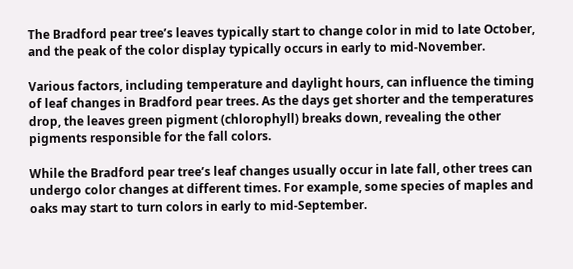The Bradford pear tree’s leaves typically start to change color in mid to late October, and the peak of the color display typically occurs in early to mid-November.

Various factors, including temperature and daylight hours, can influence the timing of leaf changes in Bradford pear trees. As the days get shorter and the temperatures drop, the leaves green pigment (chlorophyll) breaks down, revealing the other pigments responsible for the fall colors.

While the Bradford pear tree’s leaf changes usually occur in late fall, other trees can undergo color changes at different times. For example, some species of maples and oaks may start to turn colors in early to mid-September.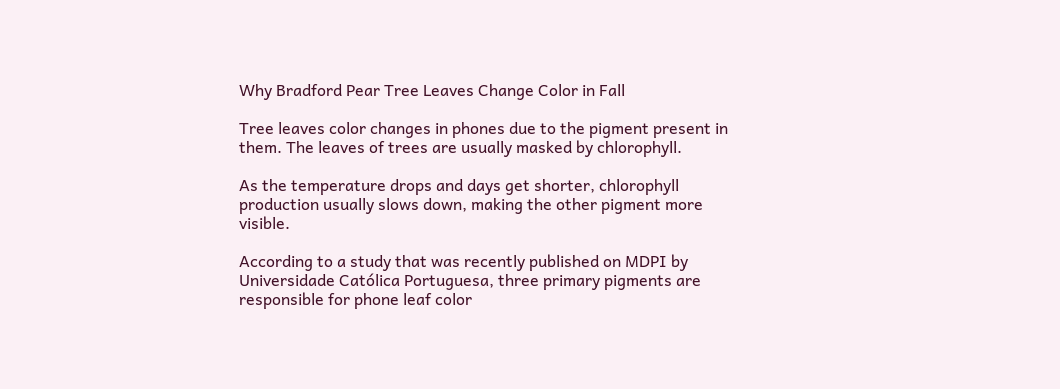Why Bradford Pear Tree Leaves Change Color in Fall

Tree leaves color changes in phones due to the pigment present in them. The leaves of trees are usually masked by chlorophyll.

As the temperature drops and days get shorter, chlorophyll production usually slows down, making the other pigment more visible.

According to a study that was recently published on MDPI by Universidade Católica Portuguesa, three primary pigments are responsible for phone leaf color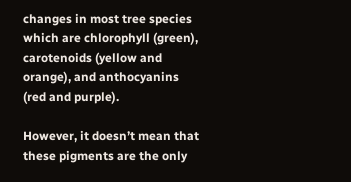changes in most tree species which are chlorophyll (green), carotenoids (yellow and orange), and anthocyanins (red and purple).

However, it doesn’t mean that these pigments are the only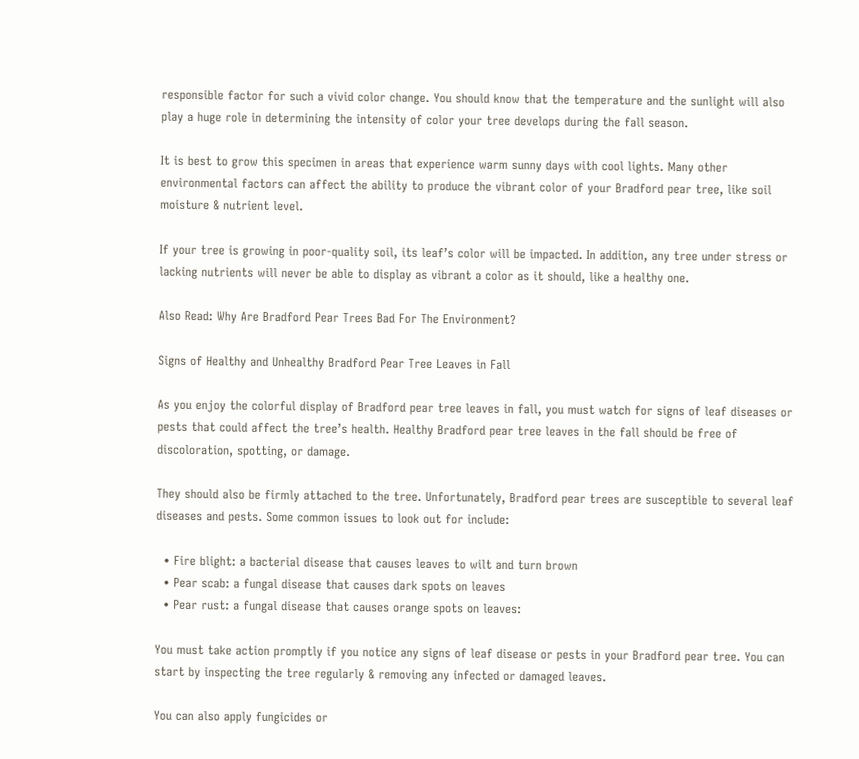responsible factor for such a vivid color change. You should know that the temperature and the sunlight will also play a huge role in determining the intensity of color your tree develops during the fall season.

It is best to grow this specimen in areas that experience warm sunny days with cool lights. Many other environmental factors can affect the ability to produce the vibrant color of your Bradford pear tree, like soil moisture & nutrient level.

If your tree is growing in poor-quality soil, its leaf’s color will be impacted. In addition, any tree under stress or lacking nutrients will never be able to display as vibrant a color as it should, like a healthy one.

Also Read: Why Are Bradford Pear Trees Bad For The Environment?

Signs of Healthy and Unhealthy Bradford Pear Tree Leaves in Fall

As you enjoy the colorful display of Bradford pear tree leaves in fall, you must watch for signs of leaf diseases or pests that could affect the tree’s health. Healthy Bradford pear tree leaves in the fall should be free of discoloration, spotting, or damage.

They should also be firmly attached to the tree. Unfortunately, Bradford pear trees are susceptible to several leaf diseases and pests. Some common issues to look out for include:

  • Fire blight: a bacterial disease that causes leaves to wilt and turn brown
  • Pear scab: a fungal disease that causes dark spots on leaves
  • Pear rust: a fungal disease that causes orange spots on leaves:

You must take action promptly if you notice any signs of leaf disease or pests in your Bradford pear tree. You can start by inspecting the tree regularly & removing any infected or damaged leaves.

You can also apply fungicides or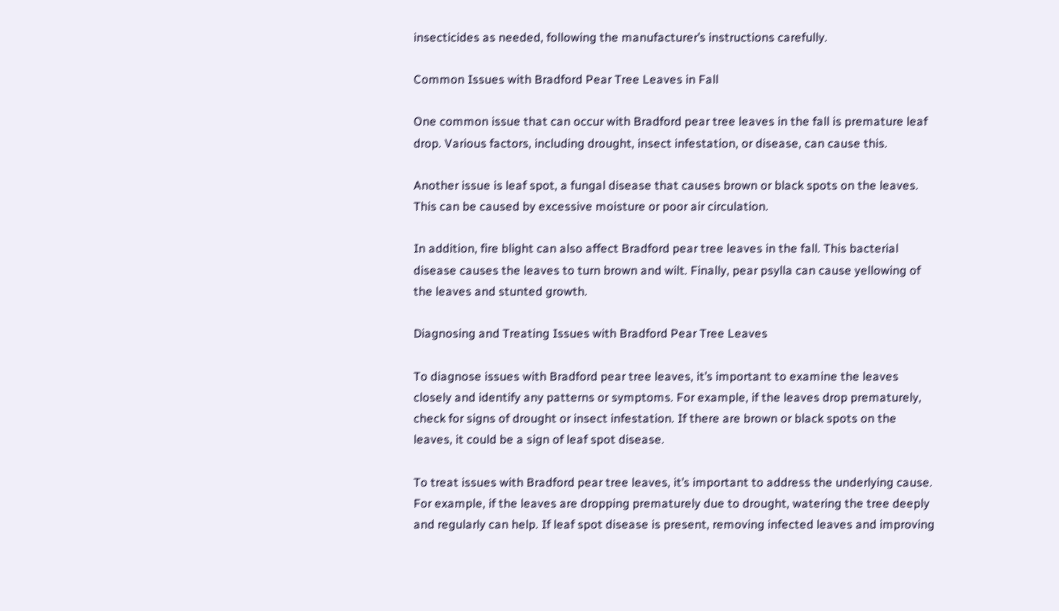insecticides as needed, following the manufacturer’s instructions carefully.

Common Issues with Bradford Pear Tree Leaves in Fall

One common issue that can occur with Bradford pear tree leaves in the fall is premature leaf drop. Various factors, including drought, insect infestation, or disease, can cause this.

Another issue is leaf spot, a fungal disease that causes brown or black spots on the leaves. This can be caused by excessive moisture or poor air circulation.

In addition, fire blight can also affect Bradford pear tree leaves in the fall. This bacterial disease causes the leaves to turn brown and wilt. Finally, pear psylla can cause yellowing of the leaves and stunted growth.

Diagnosing and Treating Issues with Bradford Pear Tree Leaves

To diagnose issues with Bradford pear tree leaves, it’s important to examine the leaves closely and identify any patterns or symptoms. For example, if the leaves drop prematurely, check for signs of drought or insect infestation. If there are brown or black spots on the leaves, it could be a sign of leaf spot disease.

To treat issues with Bradford pear tree leaves, it’s important to address the underlying cause. For example, if the leaves are dropping prematurely due to drought, watering the tree deeply and regularly can help. If leaf spot disease is present, removing infected leaves and improving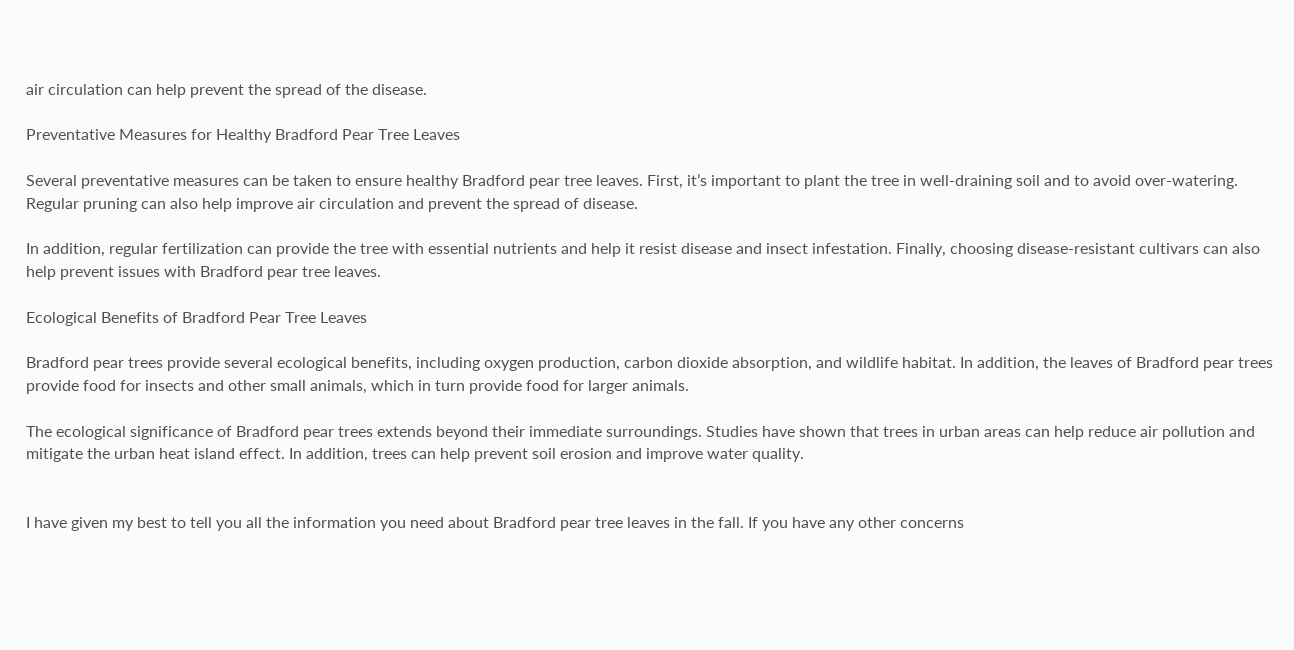air circulation can help prevent the spread of the disease.

Preventative Measures for Healthy Bradford Pear Tree Leaves

Several preventative measures can be taken to ensure healthy Bradford pear tree leaves. First, it’s important to plant the tree in well-draining soil and to avoid over-watering. Regular pruning can also help improve air circulation and prevent the spread of disease.

In addition, regular fertilization can provide the tree with essential nutrients and help it resist disease and insect infestation. Finally, choosing disease-resistant cultivars can also help prevent issues with Bradford pear tree leaves.

Ecological Benefits of Bradford Pear Tree Leaves

Bradford pear trees provide several ecological benefits, including oxygen production, carbon dioxide absorption, and wildlife habitat. In addition, the leaves of Bradford pear trees provide food for insects and other small animals, which in turn provide food for larger animals.

The ecological significance of Bradford pear trees extends beyond their immediate surroundings. Studies have shown that trees in urban areas can help reduce air pollution and mitigate the urban heat island effect. In addition, trees can help prevent soil erosion and improve water quality.


I have given my best to tell you all the information you need about Bradford pear tree leaves in the fall. If you have any other concerns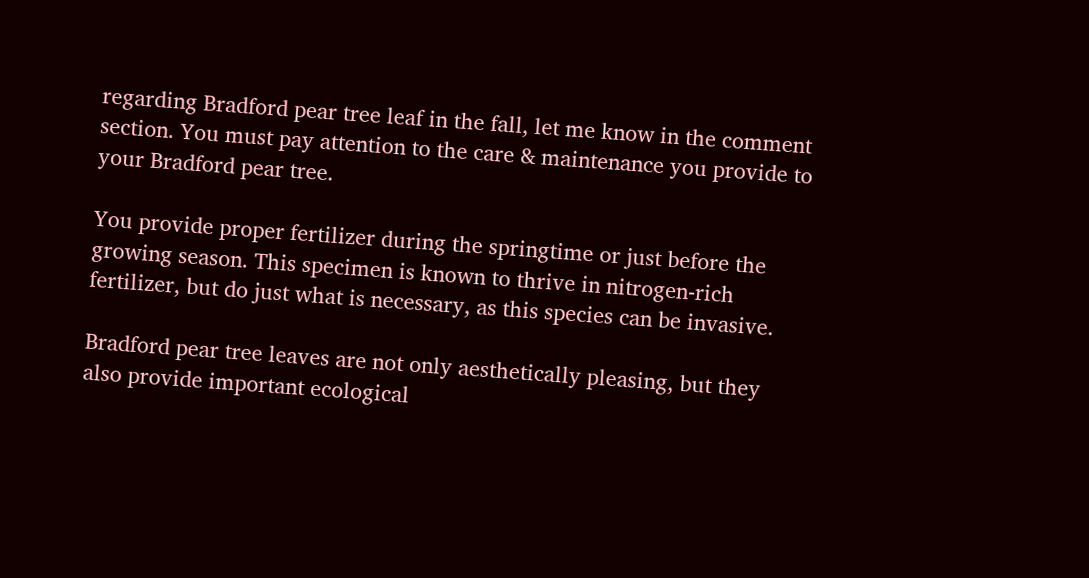regarding Bradford pear tree leaf in the fall, let me know in the comment section. You must pay attention to the care & maintenance you provide to your Bradford pear tree.

You provide proper fertilizer during the springtime or just before the growing season. This specimen is known to thrive in nitrogen-rich fertilizer, but do just what is necessary, as this species can be invasive.

Bradford pear tree leaves are not only aesthetically pleasing, but they also provide important ecological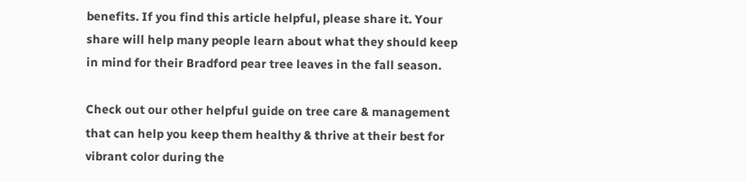benefits. If you find this article helpful, please share it. Your share will help many people learn about what they should keep in mind for their Bradford pear tree leaves in the fall season.

Check out our other helpful guide on tree care & management that can help you keep them healthy & thrive at their best for vibrant color during the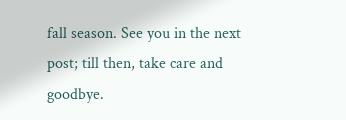fall season. See you in the next post; till then, take care and goodbye.